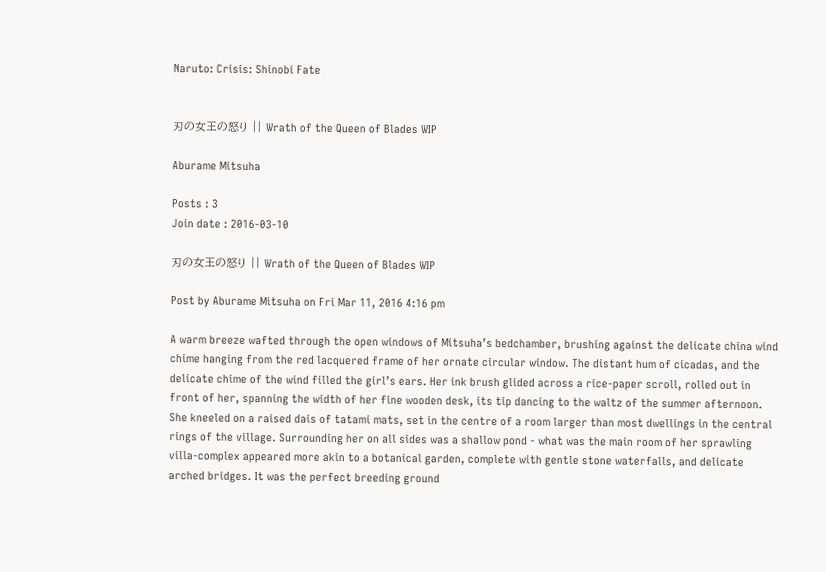Naruto: Crisis: Shinobi Fate


刃の女王の怒り || Wrath of the Queen of Blades WIP

Aburame Mitsuha

Posts : 3
Join date : 2016-03-10

刃の女王の怒り || Wrath of the Queen of Blades WIP

Post by Aburame Mitsuha on Fri Mar 11, 2016 4:16 pm

A warm breeze wafted through the open windows of Mitsuha’s bedchamber, brushing against the delicate china wind chime hanging from the red lacquered frame of her ornate circular window. The distant hum of cicadas, and the delicate chime of the wind filled the girl’s ears. Her ink brush glided across a rice-paper scroll, rolled out in front of her, spanning the width of her fine wooden desk, its tip dancing to the waltz of the summer afternoon. She kneeled on a raised dais of tatami mats, set in the centre of a room larger than most dwellings in the central rings of the village. Surrounding her on all sides was a shallow pond - what was the main room of her sprawling villa-complex appeared more akin to a botanical garden, complete with gentle stone waterfalls, and delicate arched bridges. It was the perfect breeding ground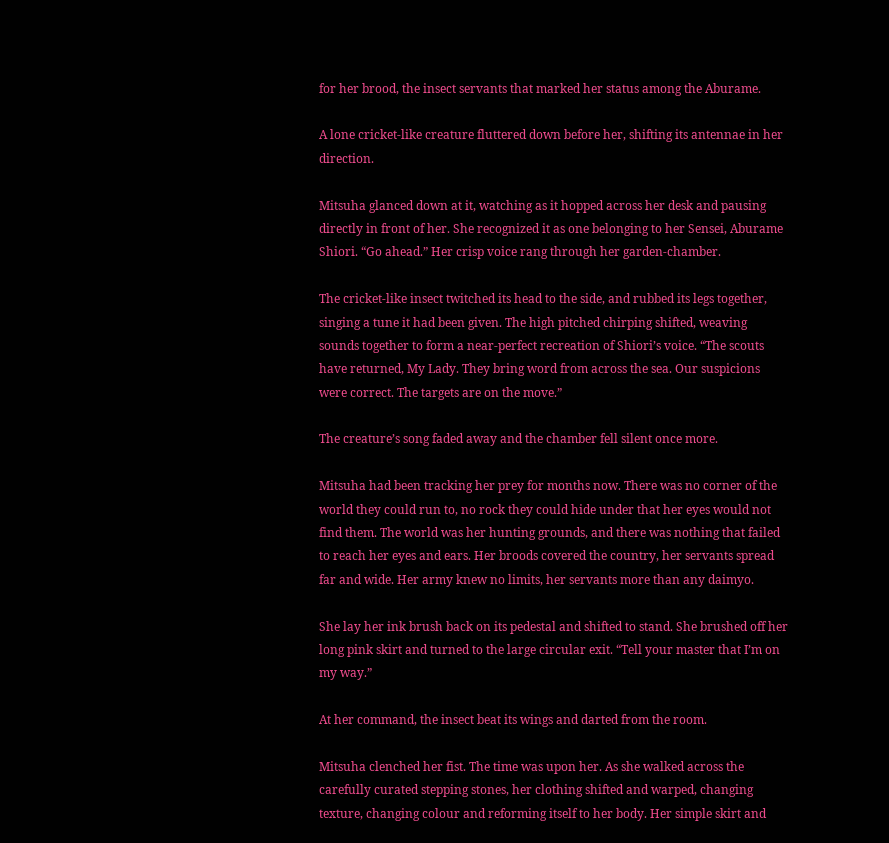for her brood, the insect servants that marked her status among the Aburame.

A lone cricket-like creature fluttered down before her, shifting its antennae in her direction.

Mitsuha glanced down at it, watching as it hopped across her desk and pausing directly in front of her. She recognized it as one belonging to her Sensei, Aburame Shiori. “Go ahead.” Her crisp voice rang through her garden-chamber.

The cricket-like insect twitched its head to the side, and rubbed its legs together, singing a tune it had been given. The high pitched chirping shifted, weaving sounds together to form a near-perfect recreation of Shiori’s voice. “The scouts have returned, My Lady. They bring word from across the sea. Our suspicions were correct. The targets are on the move.”

The creature’s song faded away and the chamber fell silent once more.

Mitsuha had been tracking her prey for months now. There was no corner of the world they could run to, no rock they could hide under that her eyes would not find them. The world was her hunting grounds, and there was nothing that failed to reach her eyes and ears. Her broods covered the country, her servants spread far and wide. Her army knew no limits, her servants more than any daimyo.

She lay her ink brush back on its pedestal and shifted to stand. She brushed off her long pink skirt and turned to the large circular exit. “Tell your master that I’m on my way.”

At her command, the insect beat its wings and darted from the room.

Mitsuha clenched her fist. The time was upon her. As she walked across the carefully curated stepping stones, her clothing shifted and warped, changing texture, changing colour and reforming itself to her body. Her simple skirt and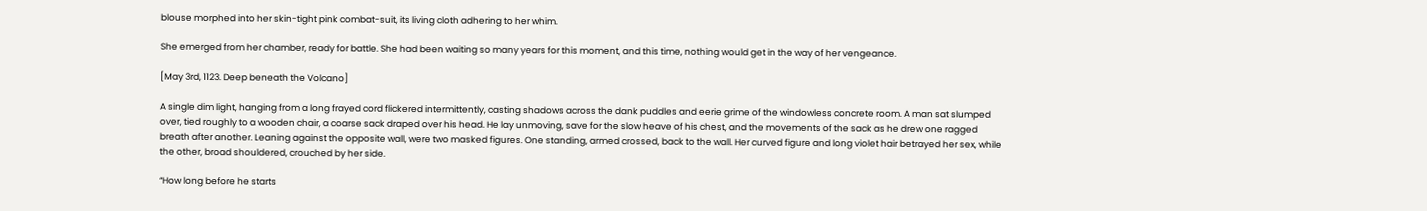blouse morphed into her skin-tight pink combat-suit, its living cloth adhering to her whim.

She emerged from her chamber, ready for battle. She had been waiting so many years for this moment, and this time, nothing would get in the way of her vengeance.

[May 3rd, 1123. Deep beneath the Volcano]

A single dim light, hanging from a long frayed cord flickered intermittently, casting shadows across the dank puddles and eerie grime of the windowless concrete room. A man sat slumped over, tied roughly to a wooden chair, a coarse sack draped over his head. He lay unmoving, save for the slow heave of his chest, and the movements of the sack as he drew one ragged breath after another. Leaning against the opposite wall, were two masked figures. One standing, armed crossed, back to the wall. Her curved figure and long violet hair betrayed her sex, while the other, broad shouldered, crouched by her side.

“How long before he starts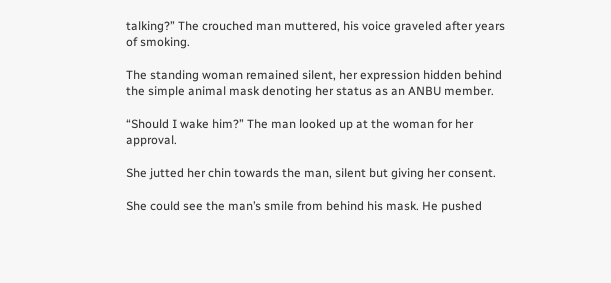talking?” The crouched man muttered, his voice graveled after years of smoking.

The standing woman remained silent, her expression hidden behind the simple animal mask denoting her status as an ANBU member.

“Should I wake him?” The man looked up at the woman for her approval.

She jutted her chin towards the man, silent but giving her consent.

She could see the man’s smile from behind his mask. He pushed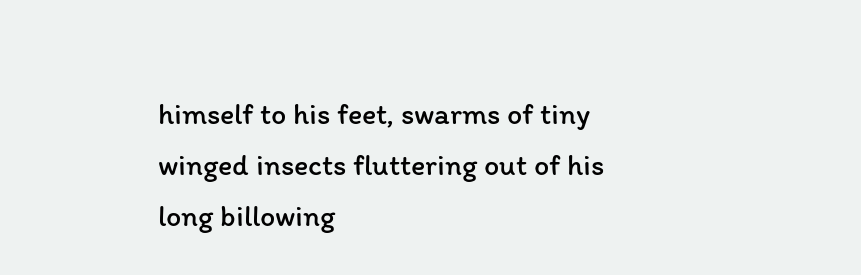himself to his feet, swarms of tiny winged insects fluttering out of his long billowing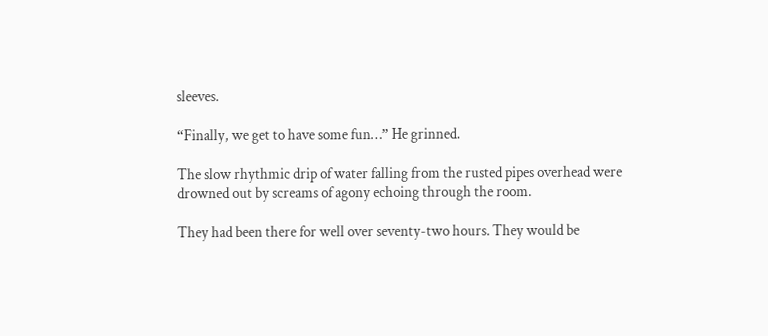sleeves.

“Finally, we get to have some fun…” He grinned.

The slow rhythmic drip of water falling from the rusted pipes overhead were drowned out by screams of agony echoing through the room.

They had been there for well over seventy-two hours. They would be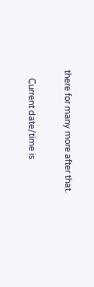there for many more after that.

    Current date/time is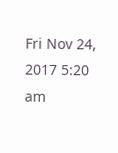Fri Nov 24, 2017 5:20 am